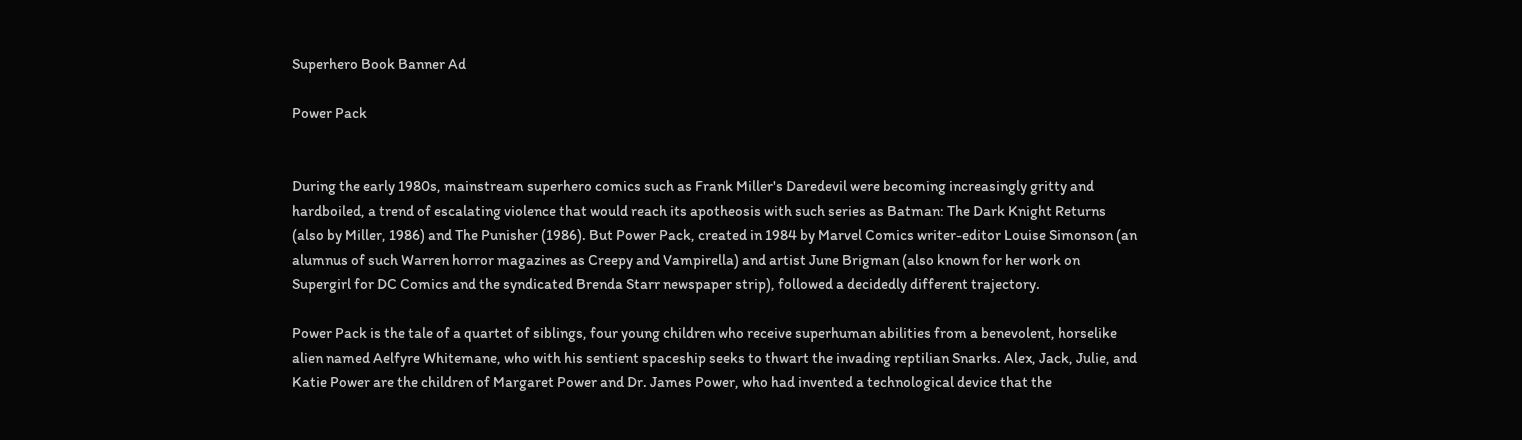Superhero Book Banner Ad

Power Pack


During the early 1980s, mainstream superhero comics such as Frank Miller's Daredevil were becoming increasingly gritty and hardboiled, a trend of escalating violence that would reach its apotheosis with such series as Batman: The Dark Knight Returns (also by Miller, 1986) and The Punisher (1986). But Power Pack, created in 1984 by Marvel Comics writer-editor Louise Simonson (an alumnus of such Warren horror magazines as Creepy and Vampirella) and artist June Brigman (also known for her work on Supergirl for DC Comics and the syndicated Brenda Starr newspaper strip), followed a decidedly different trajectory.

Power Pack is the tale of a quartet of siblings, four young children who receive superhuman abilities from a benevolent, horselike alien named Aelfyre Whitemane, who with his sentient spaceship seeks to thwart the invading reptilian Snarks. Alex, Jack, Julie, and Katie Power are the children of Margaret Power and Dr. James Power, who had invented a technological device that the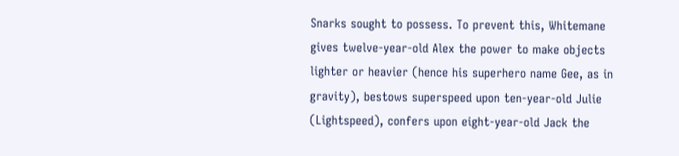Snarks sought to possess. To prevent this, Whitemane gives twelve-year-old Alex the power to make objects lighter or heavier (hence his superhero name Gee, as in gravity), bestows superspeed upon ten-year-old Julie (Lightspeed), confers upon eight-year-old Jack the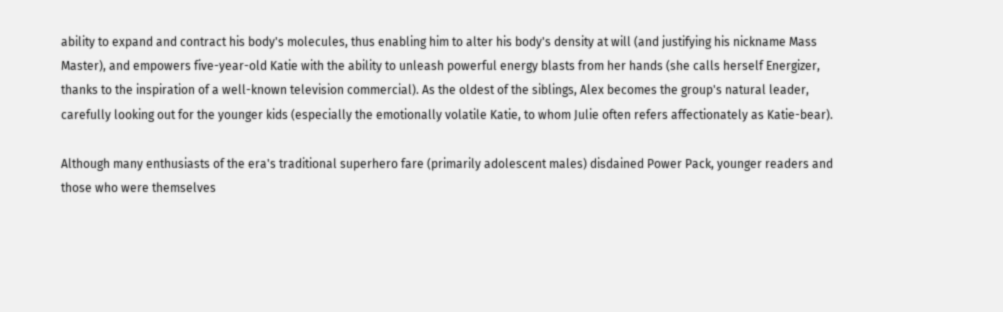ability to expand and contract his body's molecules, thus enabling him to alter his body's density at will (and justifying his nickname Mass Master), and empowers five-year-old Katie with the ability to unleash powerful energy blasts from her hands (she calls herself Energizer, thanks to the inspiration of a well-known television commercial). As the oldest of the siblings, Alex becomes the group's natural leader, carefully looking out for the younger kids (especially the emotionally volatile Katie, to whom Julie often refers affectionately as Katie-bear).

Although many enthusiasts of the era's traditional superhero fare (primarily adolescent males) disdained Power Pack, younger readers and those who were themselves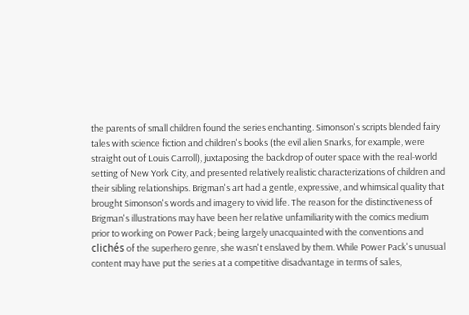the parents of small children found the series enchanting. Simonson's scripts blended fairy tales with science fiction and children's books (the evil alien Snarks, for example, were straight out of Louis Carroll), juxtaposing the backdrop of outer space with the real-world setting of New York City, and presented relatively realistic characterizations of children and their sibling relationships. Brigman's art had a gentle, expressive, and whimsical quality that brought Simonson's words and imagery to vivid life. The reason for the distinctiveness of Brigman's illustrations may have been her relative unfamiliarity with the comics medium prior to working on Power Pack; being largely unacquainted with the conventions and clichés of the superhero genre, she wasn't enslaved by them. While Power Pack's unusual content may have put the series at a competitive disadvantage in terms of sales,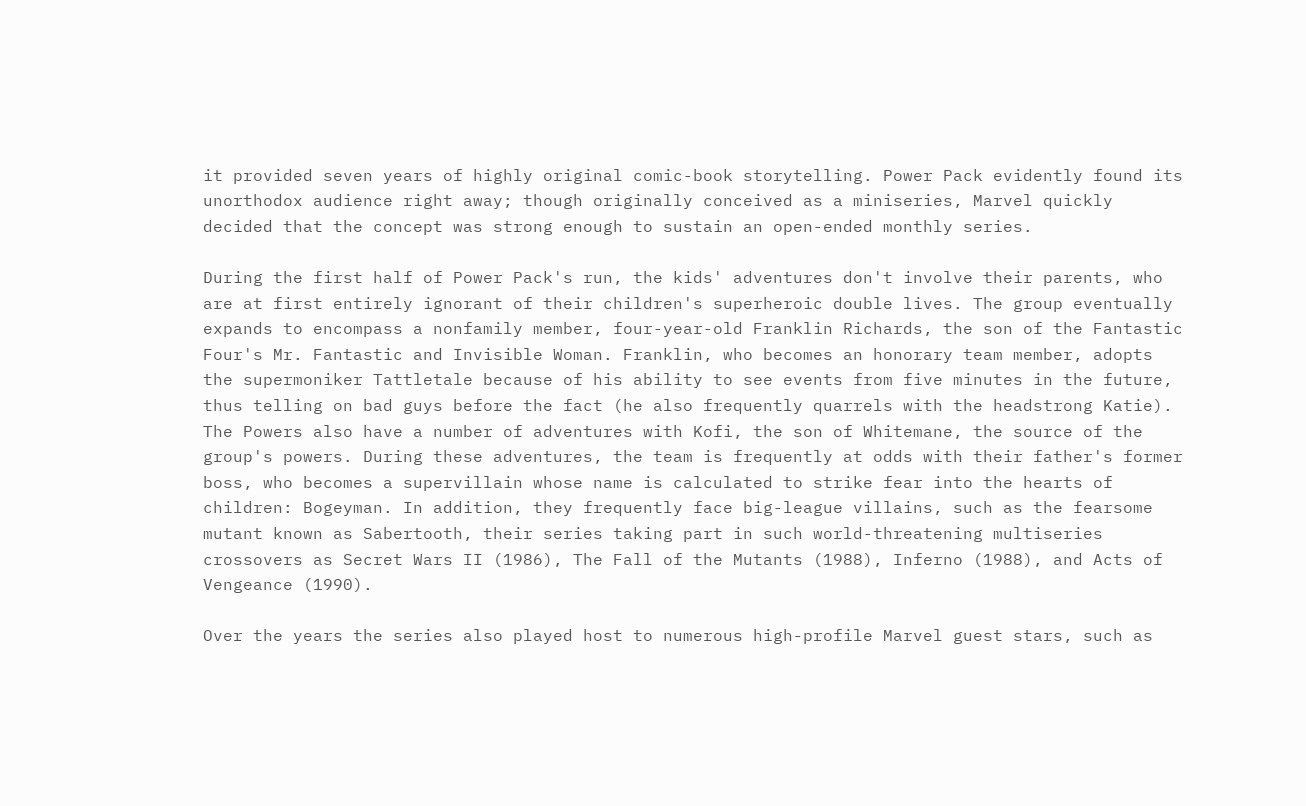it provided seven years of highly original comic-book storytelling. Power Pack evidently found its unorthodox audience right away; though originally conceived as a miniseries, Marvel quickly decided that the concept was strong enough to sustain an open-ended monthly series.

During the first half of Power Pack's run, the kids' adventures don't involve their parents, who are at first entirely ignorant of their children's superheroic double lives. The group eventually expands to encompass a nonfamily member, four-year-old Franklin Richards, the son of the Fantastic Four's Mr. Fantastic and Invisible Woman. Franklin, who becomes an honorary team member, adopts the supermoniker Tattletale because of his ability to see events from five minutes in the future, thus telling on bad guys before the fact (he also frequently quarrels with the headstrong Katie). The Powers also have a number of adventures with Kofi, the son of Whitemane, the source of the group's powers. During these adventures, the team is frequently at odds with their father's former boss, who becomes a supervillain whose name is calculated to strike fear into the hearts of children: Bogeyman. In addition, they frequently face big-league villains, such as the fearsome mutant known as Sabertooth, their series taking part in such world-threatening multiseries crossovers as Secret Wars II (1986), The Fall of the Mutants (1988), Inferno (1988), and Acts of Vengeance (1990).

Over the years the series also played host to numerous high-profile Marvel guest stars, such as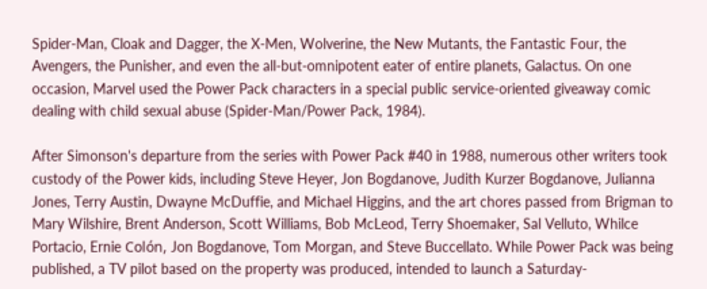Spider-Man, Cloak and Dagger, the X-Men, Wolverine, the New Mutants, the Fantastic Four, the Avengers, the Punisher, and even the all-but-omnipotent eater of entire planets, Galactus. On one occasion, Marvel used the Power Pack characters in a special public service-oriented giveaway comic dealing with child sexual abuse (Spider-Man/Power Pack, 1984).

After Simonson's departure from the series with Power Pack #40 in 1988, numerous other writers took custody of the Power kids, including Steve Heyer, Jon Bogdanove, Judith Kurzer Bogdanove, Julianna Jones, Terry Austin, Dwayne McDuffie, and Michael Higgins, and the art chores passed from Brigman to Mary Wilshire, Brent Anderson, Scott Williams, Bob McLeod, Terry Shoemaker, Sal Velluto, Whilce Portacio, Ernie Colón, Jon Bogdanove, Tom Morgan, and Steve Buccellato. While Power Pack was being published, a TV pilot based on the property was produced, intended to launch a Saturday-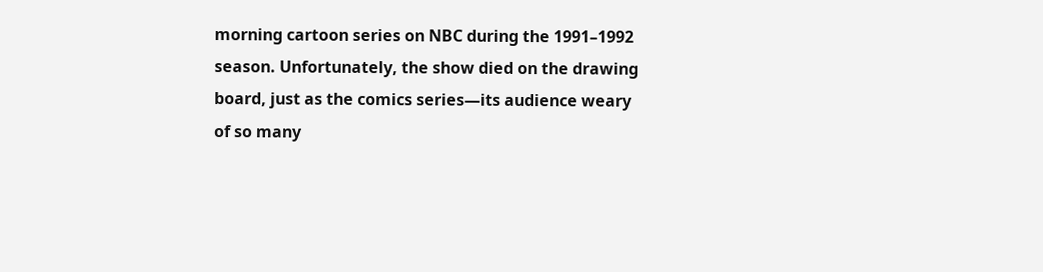morning cartoon series on NBC during the 1991–1992 season. Unfortunately, the show died on the drawing board, just as the comics series—its audience weary of so many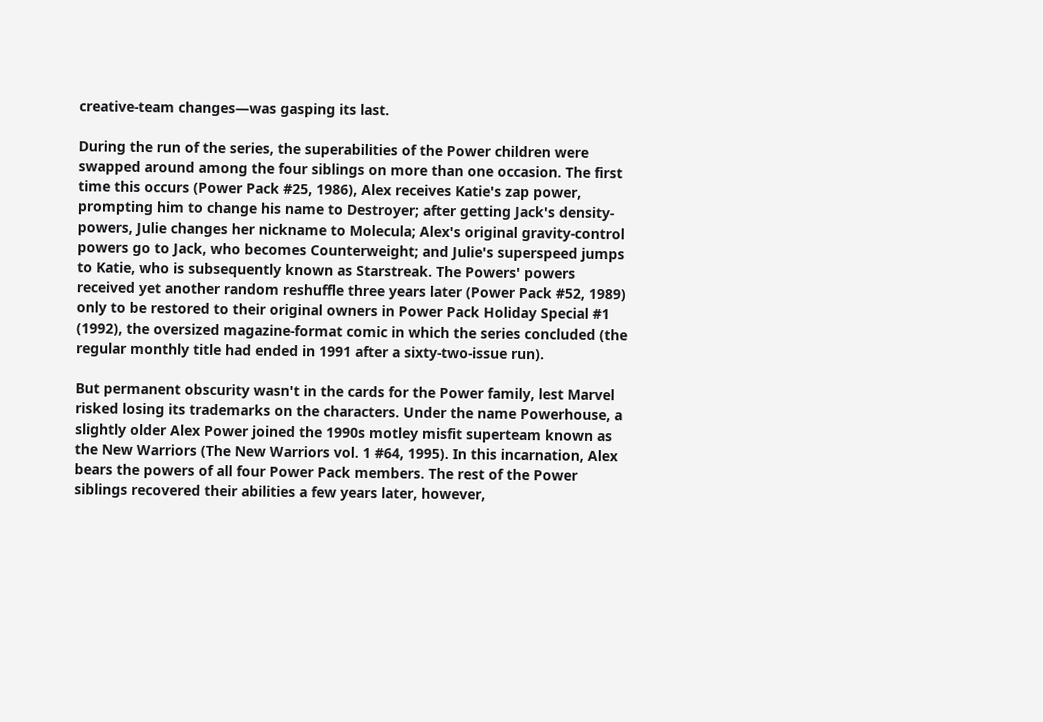creative-team changes—was gasping its last.

During the run of the series, the superabilities of the Power children were swapped around among the four siblings on more than one occasion. The first time this occurs (Power Pack #25, 1986), Alex receives Katie's zap power, prompting him to change his name to Destroyer; after getting Jack's density-powers, Julie changes her nickname to Molecula; Alex's original gravity-control powers go to Jack, who becomes Counterweight; and Julie's superspeed jumps to Katie, who is subsequently known as Starstreak. The Powers' powers received yet another random reshuffle three years later (Power Pack #52, 1989) only to be restored to their original owners in Power Pack Holiday Special #1 (1992), the oversized magazine-format comic in which the series concluded (the regular monthly title had ended in 1991 after a sixty-two-issue run).

But permanent obscurity wasn't in the cards for the Power family, lest Marvel risked losing its trademarks on the characters. Under the name Powerhouse, a slightly older Alex Power joined the 1990s motley misfit superteam known as the New Warriors (The New Warriors vol. 1 #64, 1995). In this incarnation, Alex bears the powers of all four Power Pack members. The rest of the Power siblings recovered their abilities a few years later, however,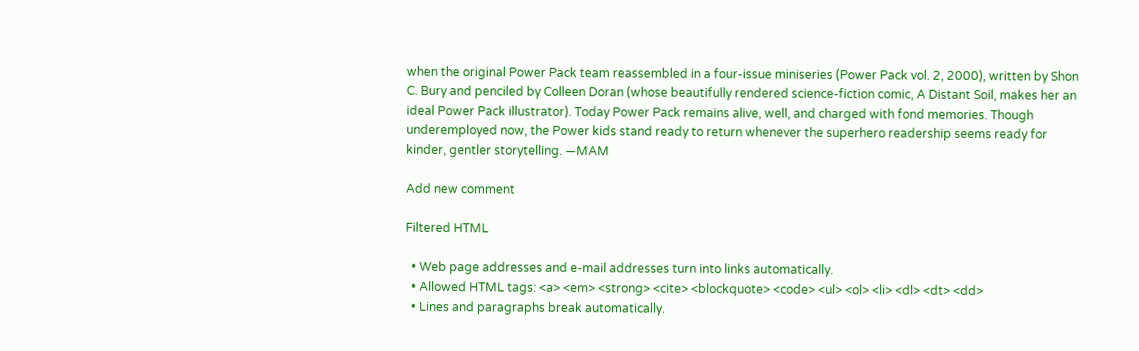when the original Power Pack team reassembled in a four-issue miniseries (Power Pack vol. 2, 2000), written by Shon C. Bury and penciled by Colleen Doran (whose beautifully rendered science-fiction comic, A Distant Soil, makes her an ideal Power Pack illustrator). Today Power Pack remains alive, well, and charged with fond memories. Though underemployed now, the Power kids stand ready to return whenever the superhero readership seems ready for kinder, gentler storytelling. —MAM

Add new comment

Filtered HTML

  • Web page addresses and e-mail addresses turn into links automatically.
  • Allowed HTML tags: <a> <em> <strong> <cite> <blockquote> <code> <ul> <ol> <li> <dl> <dt> <dd>
  • Lines and paragraphs break automatically.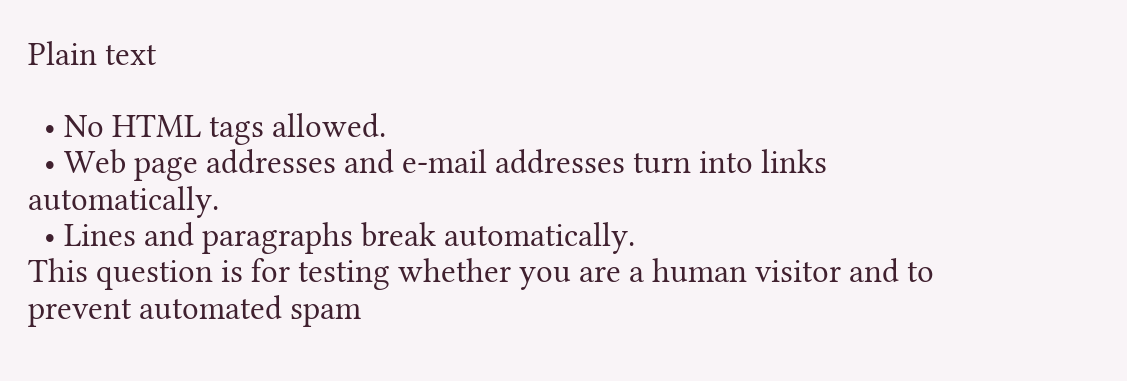Plain text

  • No HTML tags allowed.
  • Web page addresses and e-mail addresses turn into links automatically.
  • Lines and paragraphs break automatically.
This question is for testing whether you are a human visitor and to prevent automated spam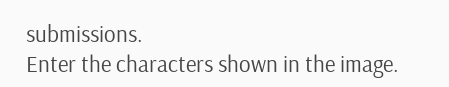submissions.
Enter the characters shown in the image.